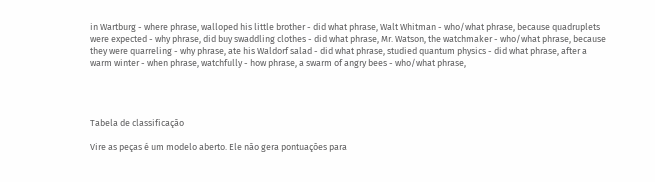in Wartburg - where phrase, walloped his little brother - did what phrase, Walt Whitman - who/what phrase, because quadruplets were expected - why phrase, did buy swaddling clothes - did what phrase, Mr. Watson, the watchmaker - who/what phrase, because they were quarreling - why phrase, ate his Waldorf salad - did what phrase, studied quantum physics - did what phrase, after a warm winter - when phrase, watchfully - how phrase, a swarm of angry bees - who/what phrase,




Tabela de classificação

Vire as peças é um modelo aberto. Ele não gera pontuações para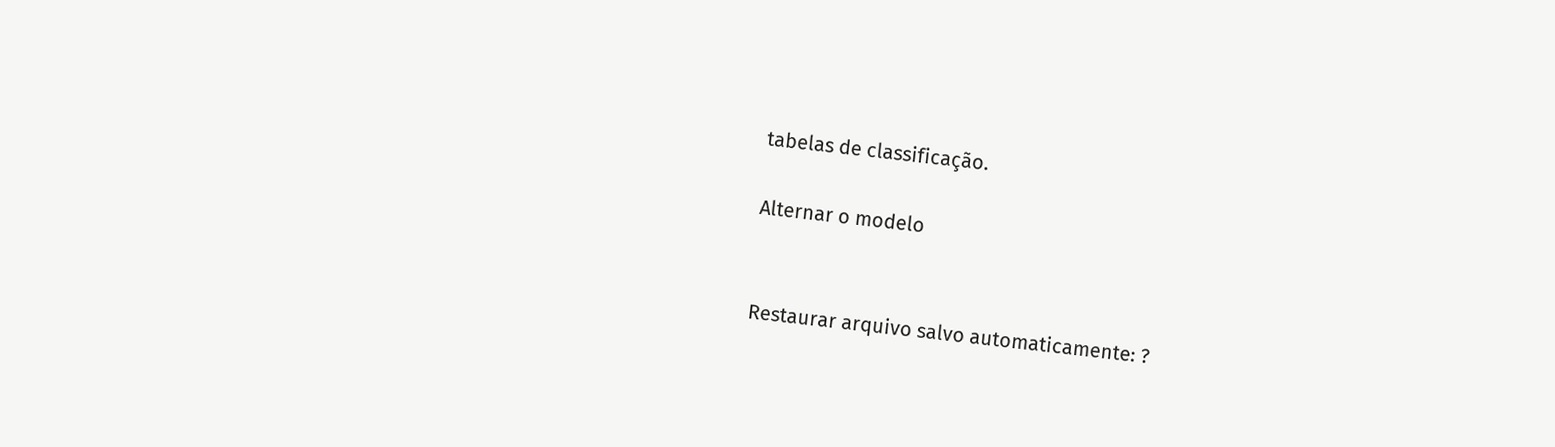tabelas de classificação.

Alternar o modelo


Restaurar arquivo salvo automaticamente: ?